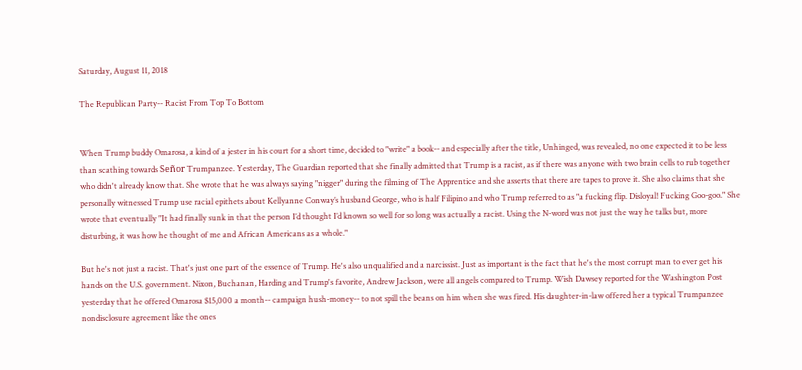Saturday, August 11, 2018

The Republican Party-- Racist From Top To Bottom


When Trump buddy Omarosa, a kind of a jester in his court for a short time, decided to "write" a book-- and especially after the title, Unhinged, was revealed, no one expected it to be less than scathing towards Señor Trumpanzee. Yesterday, The Guardian reported that she finally admitted that Trump is a racist, as if there was anyone with two brain cells to rub together who didn't already know that. She wrote that he was always saying "nigger" during the filming of The Apprentice and she asserts that there are tapes to prove it. She also claims that she personally witnessed Trump use racial epithets about Kellyanne Conway’s husband George, who is half Filipino and who Trump referred to as "a fucking flip. Disloyal! Fucking Goo-goo." She wrote that eventually "It had finally sunk in that the person I’d thought I’d known so well for so long was actually a racist. Using the N-word was not just the way he talks but, more disturbing, it was how he thought of me and African Americans as a whole."

But he's not just a racist. That's just one part of the essence of Trump. He's also unqualified and a narcissist. Just as important is the fact that he's the most corrupt man to ever get his hands on the U.S. government. Nixon, Buchanan, Harding and Trump's favorite, Andrew Jackson, were all angels compared to Trump. Wish Dawsey reported for the Washington Post yesterday that he offered Omarosa $15,000 a month-- campaign hush-money-- to not spill the beans on him when she was fired. His daughter-in-law offered her a typical Trumpanzee nondisclosure agreement like the ones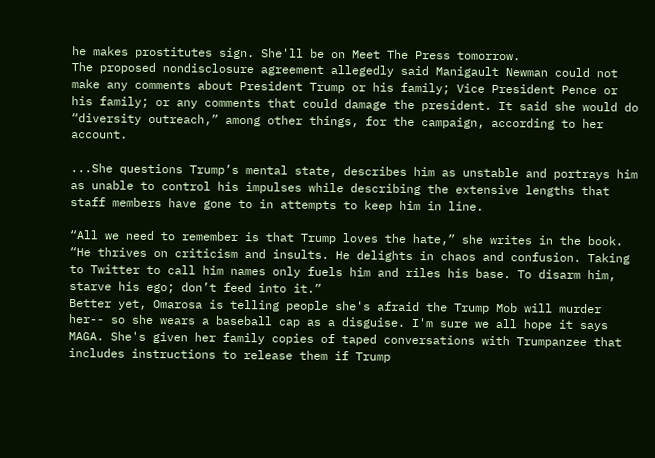he makes prostitutes sign. She'll be on Meet The Press tomorrow.
The proposed nondisclosure agreement allegedly said Manigault Newman could not make any comments about President Trump or his family; Vice President Pence or his family; or any comments that could damage the president. It said she would do “diversity outreach,” among other things, for the campaign, according to her account.

...She questions Trump’s mental state, describes him as unstable and portrays him as unable to control his impulses while describing the extensive lengths that staff members have gone to in attempts to keep him in line.

“All we need to remember is that Trump loves the hate,” she writes in the book. “He thrives on criticism and insults. He delights in chaos and confusion. Taking to Twitter to call him names only fuels him and riles his base. To disarm him, starve his ego; don’t feed into it.”
Better yet, Omarosa is telling people she's afraid the Trump Mob will murder her-- so she wears a baseball cap as a disguise. I'm sure we all hope it says MAGA. She's given her family copies of taped conversations with Trumpanzee that includes instructions to release them if Trump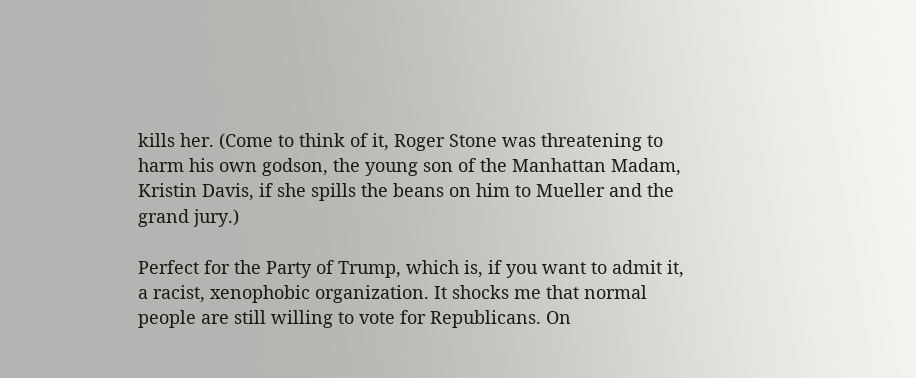kills her. (Come to think of it, Roger Stone was threatening to harm his own godson, the young son of the Manhattan Madam, Kristin Davis, if she spills the beans on him to Mueller and the grand jury.)

Perfect for the Party of Trump, which is, if you want to admit it, a racist, xenophobic organization. It shocks me that normal people are still willing to vote for Republicans. On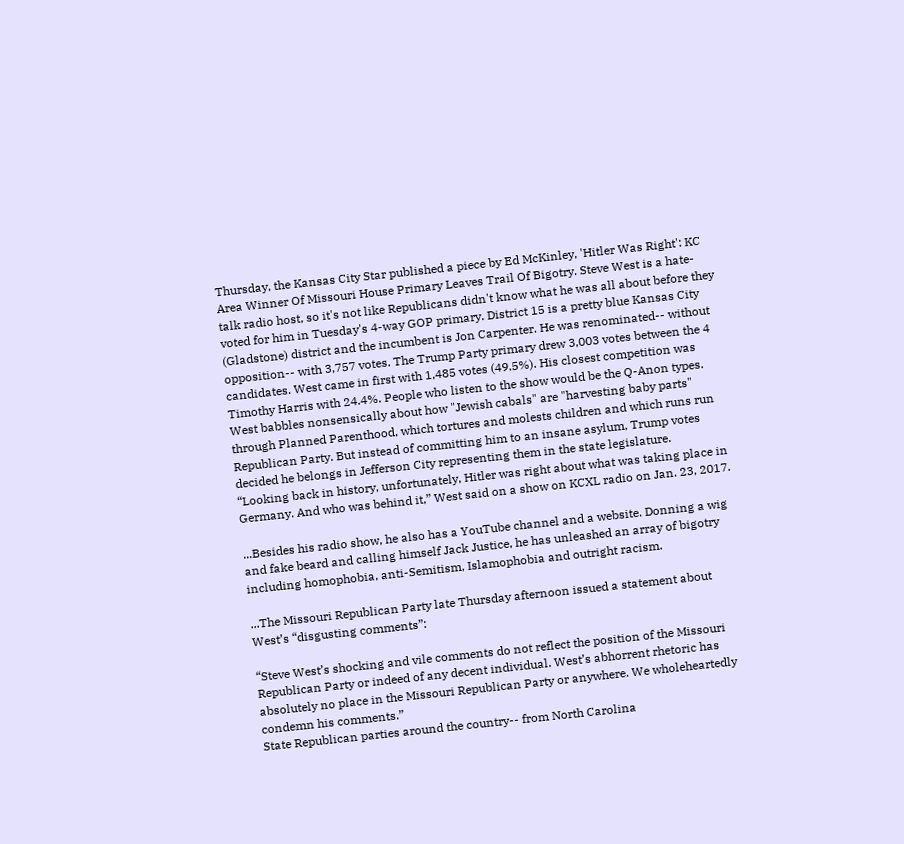Thursday, the Kansas City Star published a piece by Ed McKinley, 'Hitler Was Right': KC Area Winner Of Missouri House Primary Leaves Trail Of Bigotry. Steve West is a hate-talk radio host, so it's not like Republicans didn't know what he was all about before they voted for him in Tuesday's 4-way GOP primary. District 15 is a pretty blue Kansas City (Gladstone) district and the incumbent is Jon Carpenter. He was renominated-- without opposition-- with 3,757 votes. The Trump Party primary drew 3,003 votes between the 4 candidates. West came in first with 1,485 votes (49.5%). His closest competition was Timothy Harris with 24.4%. People who listen to the show would be the Q-Anon types. West babbles nonsensically about how "Jewish cabals" are "harvesting baby parts" through Planned Parenthood, which tortures and molests children and which runs run Republican Party. But instead of committing him to an insane asylum, Trump votes decided he belongs in Jefferson City representing them in the state legislature.
“Looking back in history, unfortunately, Hitler was right about what was taking place in Germany. And who was behind it,” West said on a show on KCXL radio on Jan. 23, 2017.

...Besides his radio show, he also has a YouTube channel and a website. Donning a wig and fake beard and calling himself Jack Justice, he has unleashed an array of bigotry including homophobia, anti-Semitism, Islamophobia and outright racism.

...The Missouri Republican Party late Thursday afternoon issued a statement about West’s “disgusting comments”:

“Steve West’s shocking and vile comments do not reflect the position of the Missouri Republican Party or indeed of any decent individual. West’s abhorrent rhetoric has absolutely no place in the Missouri Republican Party or anywhere. We wholeheartedly condemn his comments.”
State Republican parties around the country-- from North Carolina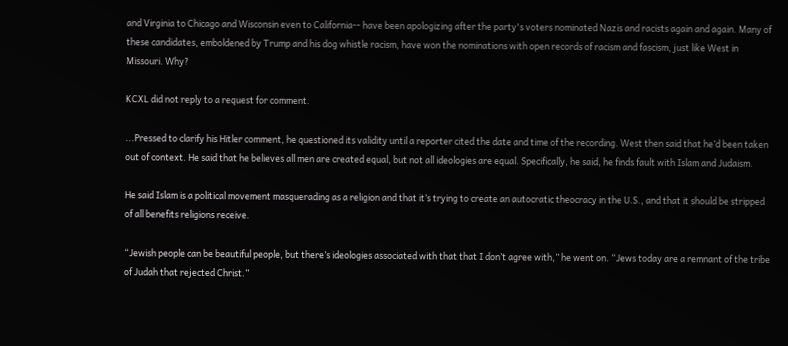and Virginia to Chicago and Wisconsin even to California-- have been apologizing after the party's voters nominated Nazis and racists again and again. Many of these candidates, emboldened by Trump and his dog whistle racism, have won the nominations with open records of racism and fascism, just like West in Missouri. Why?

KCXL did not reply to a request for comment.

...Pressed to clarify his Hitler comment, he questioned its validity until a reporter cited the date and time of the recording. West then said that he’d been taken out of context. He said that he believes all men are created equal, but not all ideologies are equal. Specifically, he said, he finds fault with Islam and Judaism.

He said Islam is a political movement masquerading as a religion and that it’s trying to create an autocratic theocracy in the U.S., and that it should be stripped of all benefits religions receive.

“Jewish people can be beautiful people, but there’s ideologies associated with that that I don’t agree with,” he went on. “Jews today are a remnant of the tribe of Judah that rejected Christ.”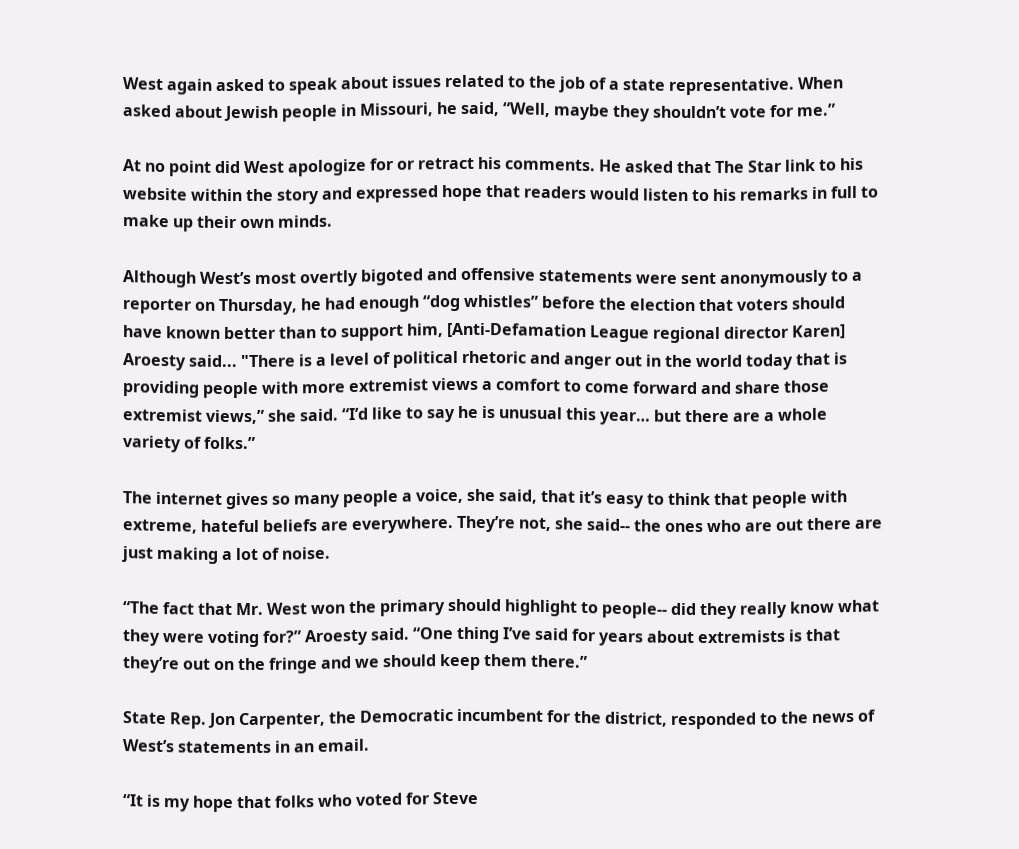West again asked to speak about issues related to the job of a state representative. When asked about Jewish people in Missouri, he said, “Well, maybe they shouldn’t vote for me.”

At no point did West apologize for or retract his comments. He asked that The Star link to his website within the story and expressed hope that readers would listen to his remarks in full to make up their own minds.

Although West’s most overtly bigoted and offensive statements were sent anonymously to a reporter on Thursday, he had enough “dog whistles” before the election that voters should have known better than to support him, [Anti-Defamation League regional director Karen] Aroesty said... "There is a level of political rhetoric and anger out in the world today that is providing people with more extremist views a comfort to come forward and share those extremist views,” she said. “I’d like to say he is unusual this year… but there are a whole variety of folks.”

The internet gives so many people a voice, she said, that it’s easy to think that people with extreme, hateful beliefs are everywhere. They’re not, she said-- the ones who are out there are just making a lot of noise.

“The fact that Mr. West won the primary should highlight to people-- did they really know what they were voting for?” Aroesty said. “One thing I’ve said for years about extremists is that they’re out on the fringe and we should keep them there.”

State Rep. Jon Carpenter, the Democratic incumbent for the district, responded to the news of West’s statements in an email.

“It is my hope that folks who voted for Steve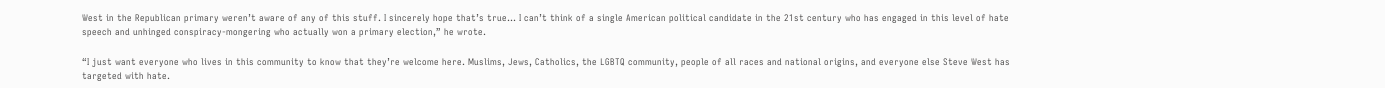West in the Republican primary weren’t aware of any of this stuff. I sincerely hope that’s true… I can’t think of a single American political candidate in the 21st century who has engaged in this level of hate speech and unhinged conspiracy-mongering who actually won a primary election,” he wrote.

“I just want everyone who lives in this community to know that they’re welcome here. Muslims, Jews, Catholics, the LGBTQ community, people of all races and national origins, and everyone else Steve West has targeted with hate.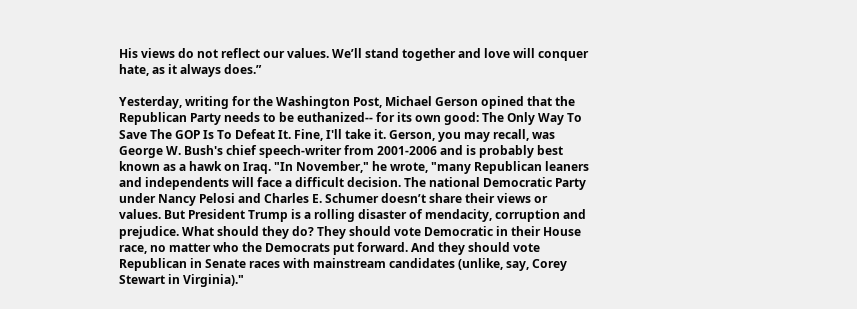His views do not reflect our values. We’ll stand together and love will conquer hate, as it always does.”

Yesterday, writing for the Washington Post, Michael Gerson opined that the Republican Party needs to be euthanized-- for its own good: The Only Way To Save The GOP Is To Defeat It. Fine, I'll take it. Gerson, you may recall, was George W. Bush's chief speech-writer from 2001-2006 and is probably best known as a hawk on Iraq. "In November," he wrote, "many Republican leaners and independents will face a difficult decision. The national Democratic Party under Nancy Pelosi and Charles E. Schumer doesn’t share their views or values. But President Trump is a rolling disaster of mendacity, corruption and prejudice. What should they do? They should vote Democratic in their House race, no matter who the Democrats put forward. And they should vote Republican in Senate races with mainstream candidates (unlike, say, Corey Stewart in Virginia)."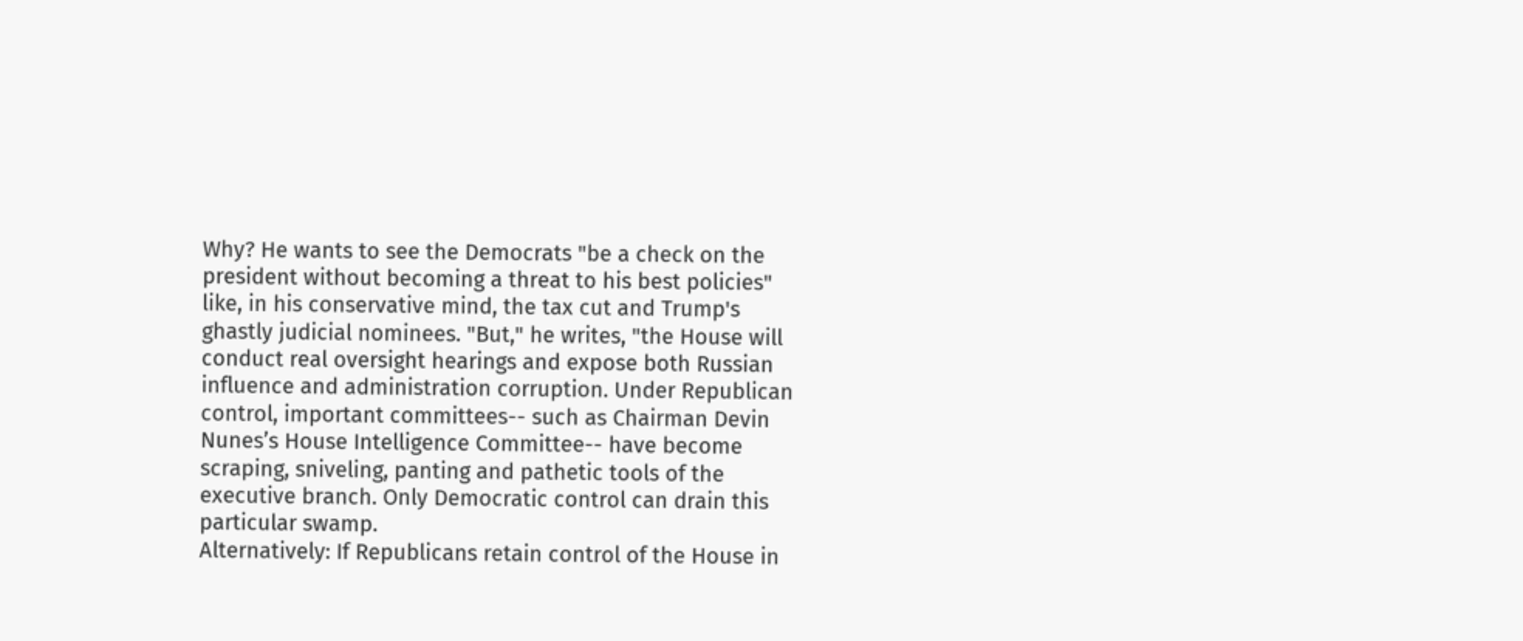Why? He wants to see the Democrats "be a check on the president without becoming a threat to his best policies" like, in his conservative mind, the tax cut and Trump's ghastly judicial nominees. "But," he writes, "the House will conduct real oversight hearings and expose both Russian influence and administration corruption. Under Republican control, important committees-- such as Chairman Devin Nunes’s House Intelligence Committee-- have become scraping, sniveling, panting and pathetic tools of the executive branch. Only Democratic control can drain this particular swamp.
Alternatively: If Republicans retain control of the House in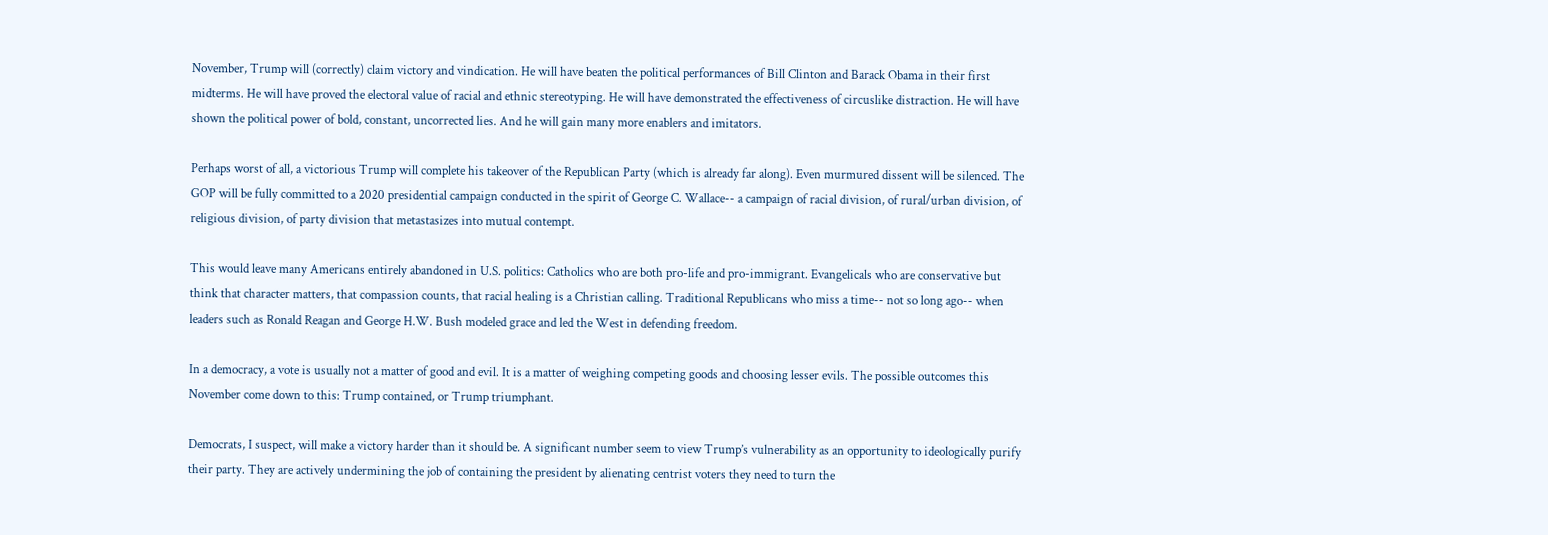November, Trump will (correctly) claim victory and vindication. He will have beaten the political performances of Bill Clinton and Barack Obama in their first midterms. He will have proved the electoral value of racial and ethnic stereotyping. He will have demonstrated the effectiveness of circuslike distraction. He will have shown the political power of bold, constant, uncorrected lies. And he will gain many more enablers and imitators.

Perhaps worst of all, a victorious Trump will complete his takeover of the Republican Party (which is already far along). Even murmured dissent will be silenced. The GOP will be fully committed to a 2020 presidential campaign conducted in the spirit of George C. Wallace-- a campaign of racial division, of rural/urban division, of religious division, of party division that metastasizes into mutual contempt.

This would leave many Americans entirely abandoned in U.S. politics: Catholics who are both pro-life and pro-immigrant. Evangelicals who are conservative but think that character matters, that compassion counts, that racial healing is a Christian calling. Traditional Republicans who miss a time-- not so long ago-- when leaders such as Ronald Reagan and George H.W. Bush modeled grace and led the West in defending freedom.

In a democracy, a vote is usually not a matter of good and evil. It is a matter of weighing competing goods and choosing lesser evils. The possible outcomes this November come down to this: Trump contained, or Trump triumphant.

Democrats, I suspect, will make a victory harder than it should be. A significant number seem to view Trump’s vulnerability as an opportunity to ideologically purify their party. They are actively undermining the job of containing the president by alienating centrist voters they need to turn the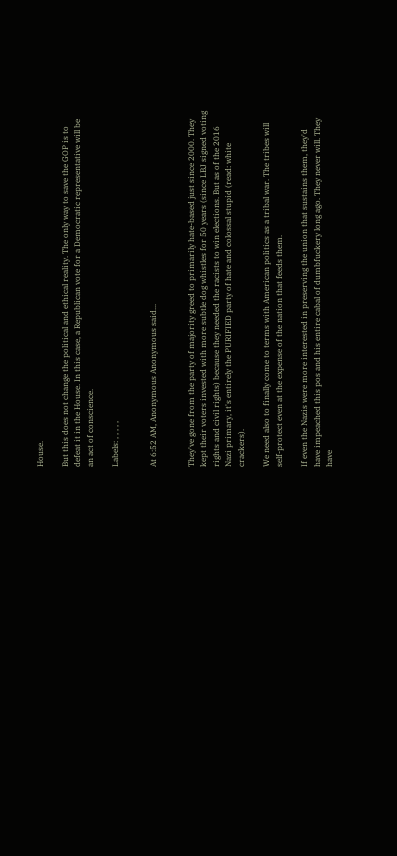House.

But this does not change the political and ethical reality. The only way to save the GOP is to defeat it in the House. In this case, a Republican vote for a Democratic representative will be an act of conscience.

Labels: , , , , ,


At 6:52 AM, Anonymous Anonymous said...


They've gone from the party of majority greed to primarily hate-based just since 2000. They kept their voters invested with more subtle dog whistles for 50 years (since LBJ signed voting rights and civil rights) because they needed the racists to win elections. But as of the 2016 Nazi primary, it's entirely the PURIFIED party of hate and colossal stupid (read: white crackers).

We need also to finally come to terms with American politics as a tribal war. The tribes will self-protect even at the expense of the nation that feeds them.

If even the Nazis were more interested in preserving the union that sustains them, they'd have impeached this pos and his entire cabal of dumbfuckery long ago. They never will. They have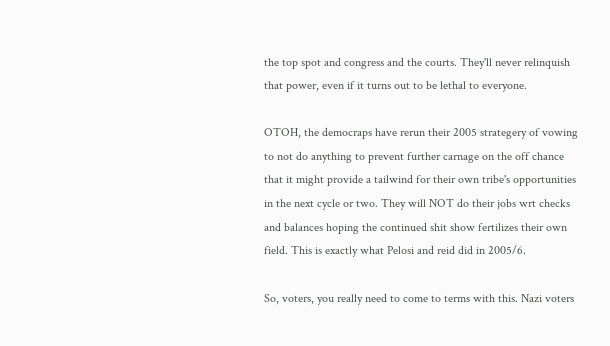the top spot and congress and the courts. They'll never relinquish that power, even if it turns out to be lethal to everyone.

OTOH, the democraps have rerun their 2005 strategery of vowing to not do anything to prevent further carnage on the off chance that it might provide a tailwind for their own tribe's opportunities in the next cycle or two. They will NOT do their jobs wrt checks and balances hoping the continued shit show fertilizes their own field. This is exactly what Pelosi and reid did in 2005/6.

So, voters, you really need to come to terms with this. Nazi voters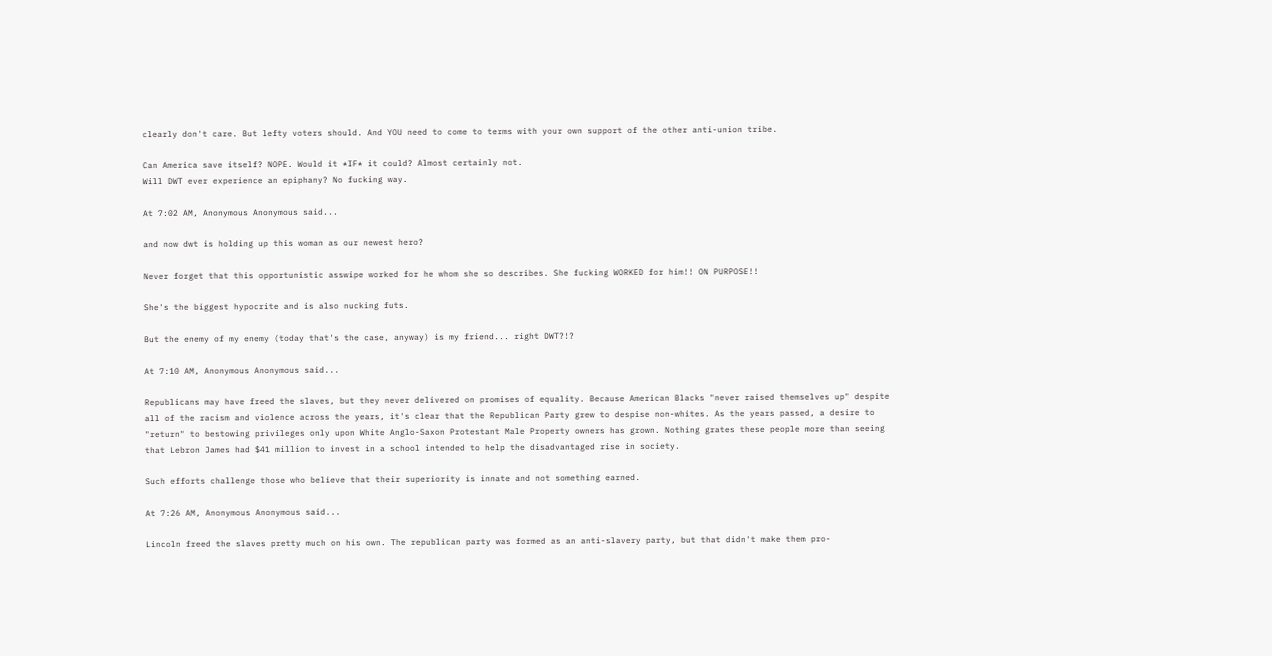clearly don't care. But lefty voters should. And YOU need to come to terms with your own support of the other anti-union tribe.

Can America save itself? NOPE. Would it *IF* it could? Almost certainly not.
Will DWT ever experience an epiphany? No fucking way.

At 7:02 AM, Anonymous Anonymous said...

and now dwt is holding up this woman as our newest hero?

Never forget that this opportunistic asswipe worked for he whom she so describes. She fucking WORKED for him!! ON PURPOSE!!

She's the biggest hypocrite and is also nucking futs.

But the enemy of my enemy (today that's the case, anyway) is my friend... right DWT?!?

At 7:10 AM, Anonymous Anonymous said...

Republicans may have freed the slaves, but they never delivered on promises of equality. Because American Blacks "never raised themselves up" despite all of the racism and violence across the years, it's clear that the Republican Party grew to despise non-whites. As the years passed, a desire to "return" to bestowing privileges only upon White Anglo-Saxon Protestant Male Property owners has grown. Nothing grates these people more than seeing that Lebron James had $41 million to invest in a school intended to help the disadvantaged rise in society.

Such efforts challenge those who believe that their superiority is innate and not something earned.

At 7:26 AM, Anonymous Anonymous said...

Lincoln freed the slaves pretty much on his own. The republican party was formed as an anti-slavery party, but that didn't make them pro-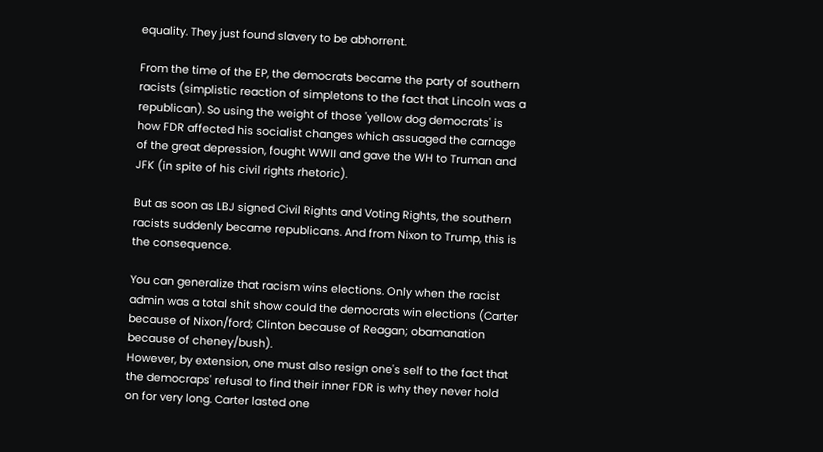equality. They just found slavery to be abhorrent.

From the time of the EP, the democrats became the party of southern racists (simplistic reaction of simpletons to the fact that Lincoln was a republican). So using the weight of those 'yellow dog democrats' is how FDR affected his socialist changes which assuaged the carnage of the great depression, fought WWII and gave the WH to Truman and JFK (in spite of his civil rights rhetoric).

But as soon as LBJ signed Civil Rights and Voting Rights, the southern racists suddenly became republicans. And from Nixon to Trump, this is the consequence.

You can generalize that racism wins elections. Only when the racist admin was a total shit show could the democrats win elections (Carter because of Nixon/ford; Clinton because of Reagan; obamanation because of cheney/bush).
However, by extension, one must also resign one's self to the fact that the democraps' refusal to find their inner FDR is why they never hold on for very long. Carter lasted one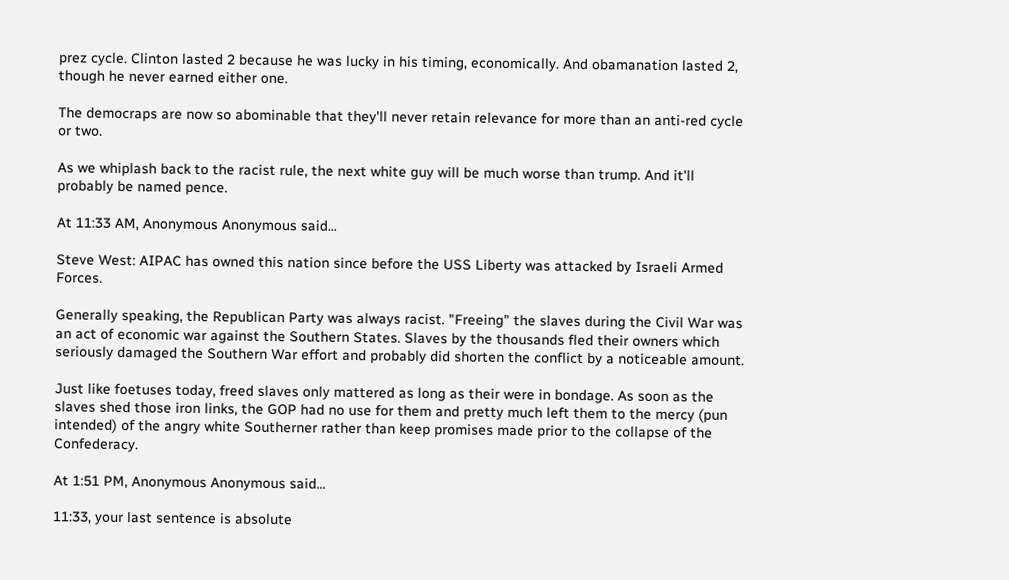prez cycle. Clinton lasted 2 because he was lucky in his timing, economically. And obamanation lasted 2, though he never earned either one.

The democraps are now so abominable that they'll never retain relevance for more than an anti-red cycle or two.

As we whiplash back to the racist rule, the next white guy will be much worse than trump. And it'll probably be named pence.

At 11:33 AM, Anonymous Anonymous said...

Steve West: AIPAC has owned this nation since before the USS Liberty was attacked by Israeli Armed Forces.

Generally speaking, the Republican Party was always racist. "Freeing" the slaves during the Civil War was an act of economic war against the Southern States. Slaves by the thousands fled their owners which seriously damaged the Southern War effort and probably did shorten the conflict by a noticeable amount.

Just like foetuses today, freed slaves only mattered as long as their were in bondage. As soon as the slaves shed those iron links, the GOP had no use for them and pretty much left them to the mercy (pun intended) of the angry white Southerner rather than keep promises made prior to the collapse of the Confederacy.

At 1:51 PM, Anonymous Anonymous said...

11:33, your last sentence is absolute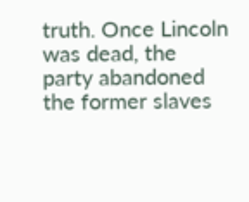truth. Once Lincoln was dead, the party abandoned the former slaves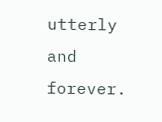utterly and forever.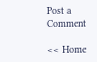Post a Comment

<< Home